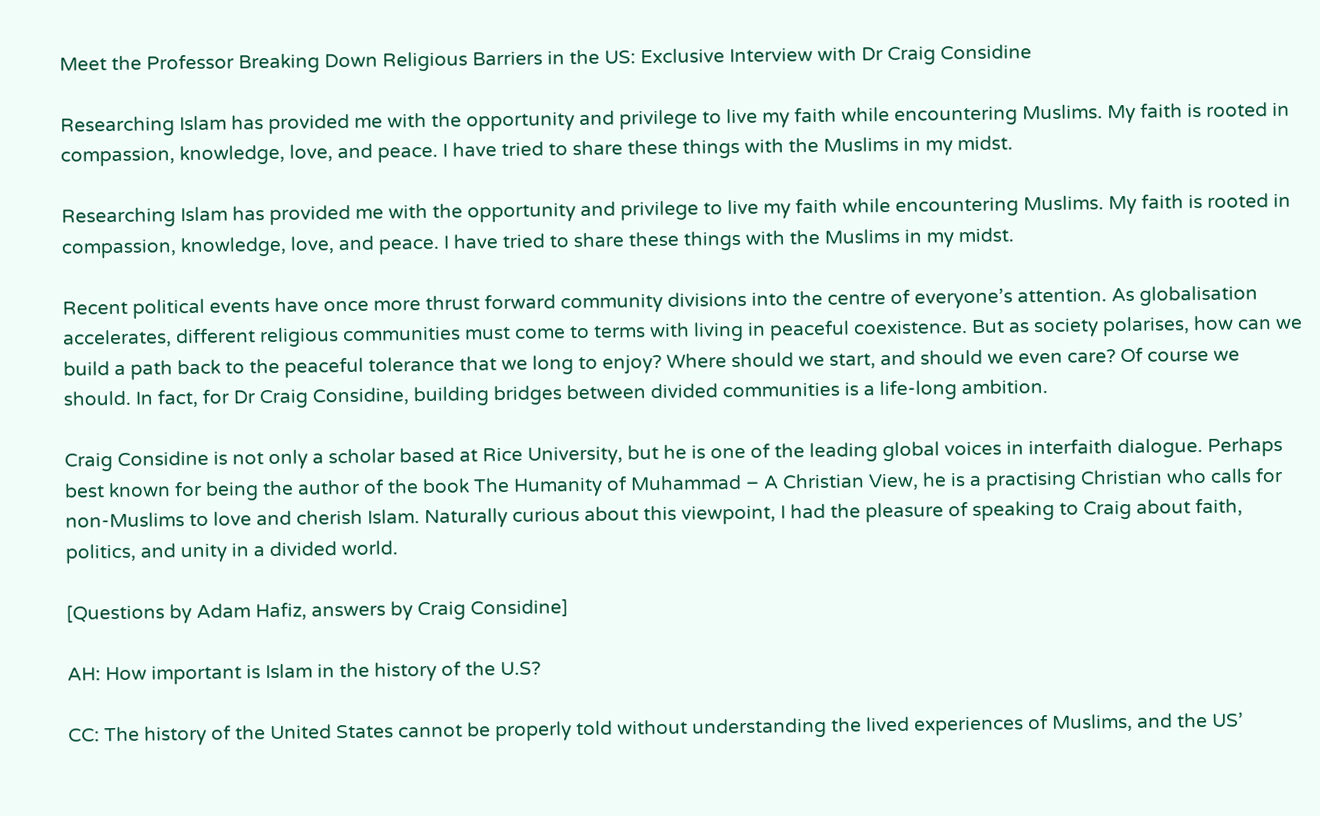Meet the Professor Breaking Down Religious Barriers in the US: Exclusive Interview with Dr Craig Considine

Researching Islam has provided me with the opportunity and privilege to live my faith while encountering Muslims. My faith is rooted in compassion, knowledge, love, and peace. I have tried to share these things with the Muslims in my midst.

Researching Islam has provided me with the opportunity and privilege to live my faith while encountering Muslims. My faith is rooted in compassion, knowledge, love, and peace. I have tried to share these things with the Muslims in my midst.

Recent political events have once more thrust forward community divisions into the centre of everyone’s attention. As globalisation accelerates, different religious communities must come to terms with living in peaceful coexistence. But as society polarises, how can we build a path back to the peaceful tolerance that we long to enjoy? Where should we start, and should we even care? Of course we should. In fact, for Dr Craig Considine, building bridges between divided communities is a life-long ambition.

Craig Considine is not only a scholar based at Rice University, but he is one of the leading global voices in interfaith dialogue. Perhaps best known for being the author of the book The Humanity of Muhammad – A Christian View, he is a practising Christian who calls for non-Muslims to love and cherish Islam. Naturally curious about this viewpoint, I had the pleasure of speaking to Craig about faith, politics, and unity in a divided world.

[Questions by Adam Hafiz, answers by Craig Considine]

AH: How important is Islam in the history of the U.S?

CC: The history of the United States cannot be properly told without understanding the lived experiences of Muslims, and the US’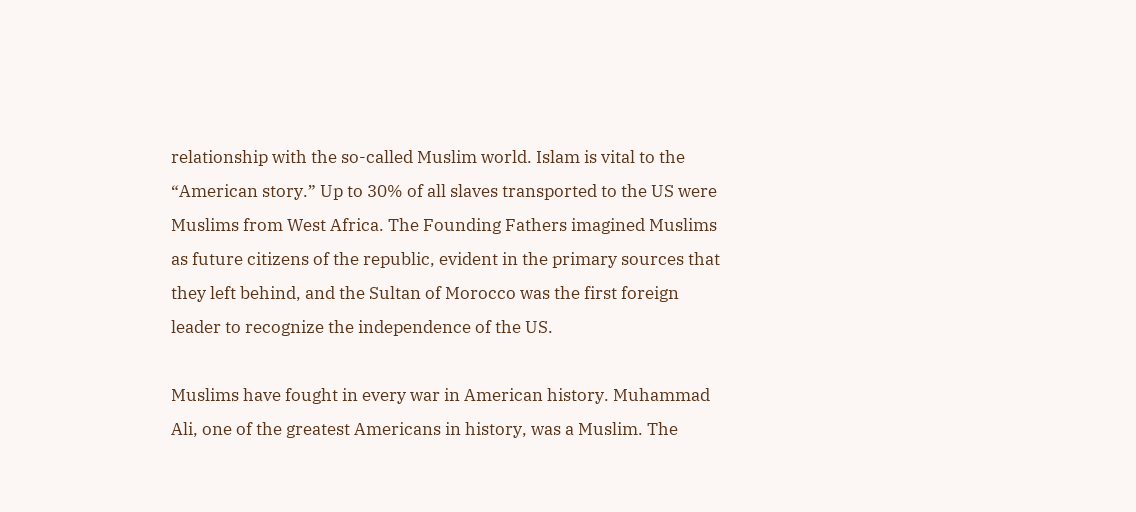relationship with the so-called Muslim world. Islam is vital to the “American story.” Up to 30% of all slaves transported to the US were Muslims from West Africa. The Founding Fathers imagined Muslims as future citizens of the republic, evident in the primary sources that they left behind, and the Sultan of Morocco was the first foreign leader to recognize the independence of the US.

Muslims have fought in every war in American history. Muhammad Ali, one of the greatest Americans in history, was a Muslim. The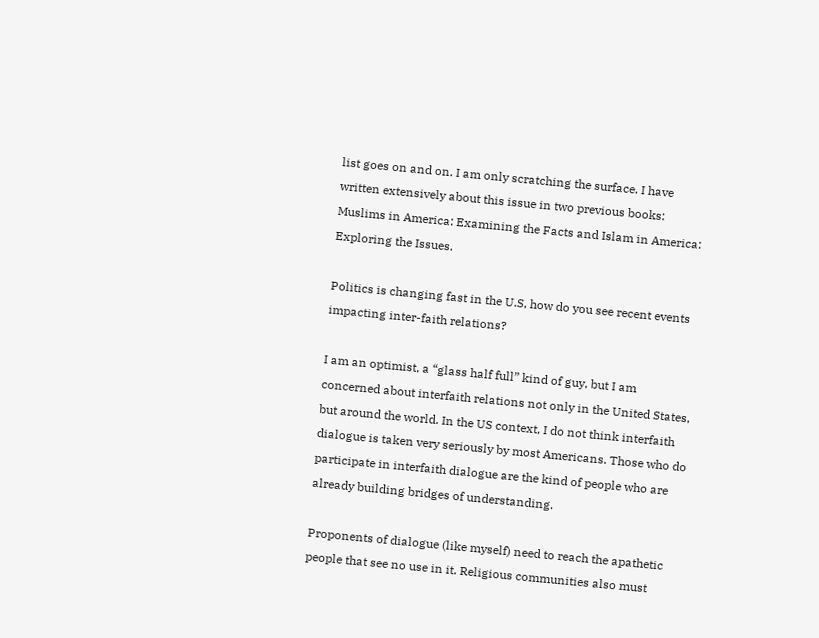list goes on and on. I am only scratching the surface. I have written extensively about this issue in two previous books: Muslims in America: Examining the Facts and Islam in America: Exploring the Issues.

Politics is changing fast in the U.S, how do you see recent events impacting inter-faith relations?

I am an optimist, a “glass half full” kind of guy, but I am concerned about interfaith relations not only in the United States, but around the world. In the US context, I do not think interfaith dialogue is taken very seriously by most Americans. Those who do participate in interfaith dialogue are the kind of people who are already building bridges of understanding.

Proponents of dialogue (like myself) need to reach the apathetic people that see no use in it. Religious communities also must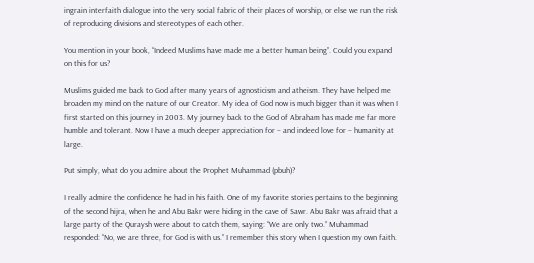ingrain interfaith dialogue into the very social fabric of their places of worship, or else we run the risk of reproducing divisions and stereotypes of each other.

You mention in your book, “Indeed Muslims have made me a better human being”. Could you expand on this for us?

Muslims guided me back to God after many years of agnosticism and atheism. They have helped me broaden my mind on the nature of our Creator. My idea of God now is much bigger than it was when I first started on this journey in 2003. My journey back to the God of Abraham has made me far more humble and tolerant. Now I have a much deeper appreciation for – and indeed love for – humanity at large.

Put simply, what do you admire about the Prophet Muhammad (pbuh)?

I really admire the confidence he had in his faith. One of my favorite stories pertains to the beginning of the second hijra, when he and Abu Bakr were hiding in the cave of Sawr. Abu Bakr was afraid that a large party of the Quraysh were about to catch them, saying: “We are only two.” Muhammad responded: “No, we are three, for God is with us.” I remember this story when I question my own faith.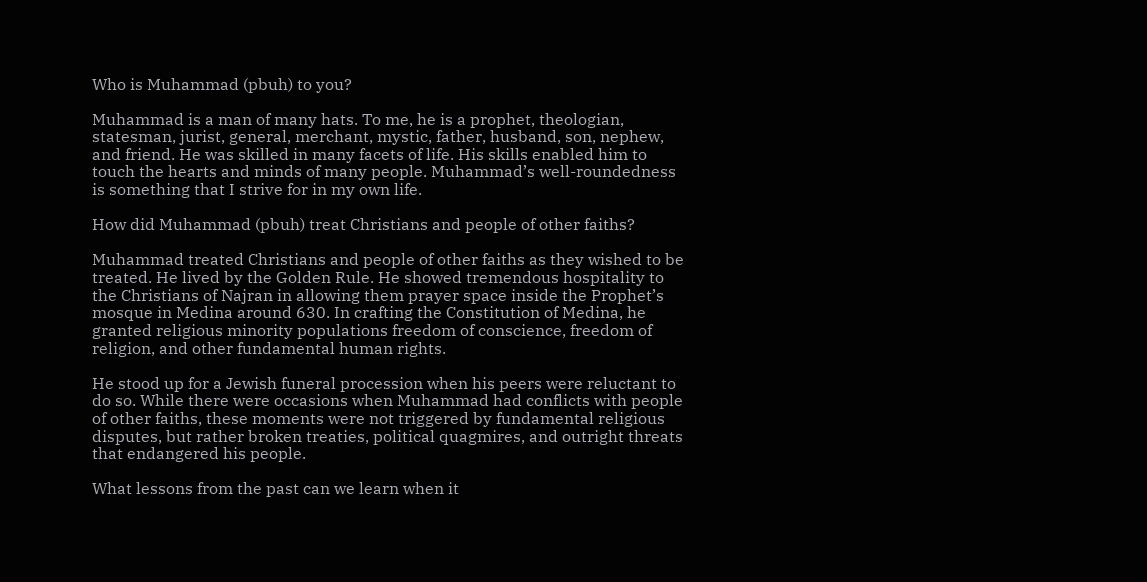Who is Muhammad (pbuh) to you?

Muhammad is a man of many hats. To me, he is a prophet, theologian, statesman, jurist, general, merchant, mystic, father, husband, son, nephew, and friend. He was skilled in many facets of life. His skills enabled him to touch the hearts and minds of many people. Muhammad’s well-roundedness is something that I strive for in my own life.

How did Muhammad (pbuh) treat Christians and people of other faiths?

Muhammad treated Christians and people of other faiths as they wished to be treated. He lived by the Golden Rule. He showed tremendous hospitality to the Christians of Najran in allowing them prayer space inside the Prophet’s mosque in Medina around 630. In crafting the Constitution of Medina, he granted religious minority populations freedom of conscience, freedom of religion, and other fundamental human rights.

He stood up for a Jewish funeral procession when his peers were reluctant to do so. While there were occasions when Muhammad had conflicts with people of other faiths, these moments were not triggered by fundamental religious disputes, but rather broken treaties, political quagmires, and outright threats that endangered his people.

What lessons from the past can we learn when it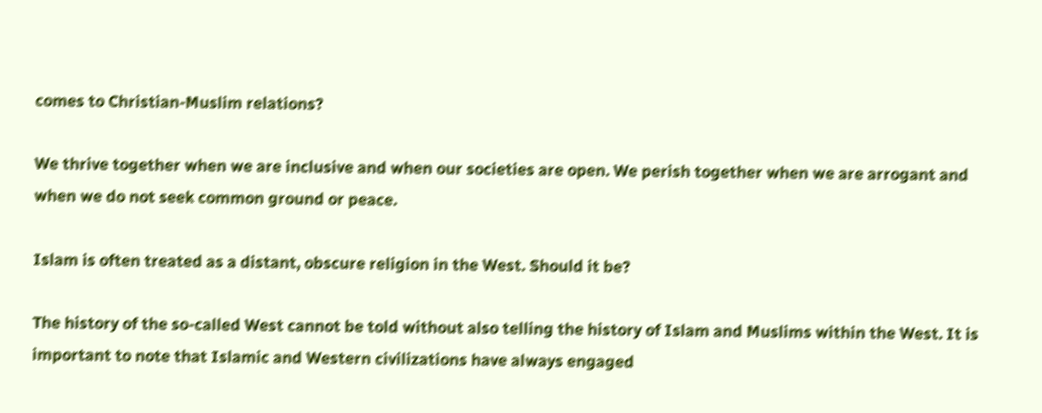comes to Christian-Muslim relations?

We thrive together when we are inclusive and when our societies are open. We perish together when we are arrogant and when we do not seek common ground or peace.

Islam is often treated as a distant, obscure religion in the West. Should it be?

The history of the so-called West cannot be told without also telling the history of Islam and Muslims within the West. It is important to note that Islamic and Western civilizations have always engaged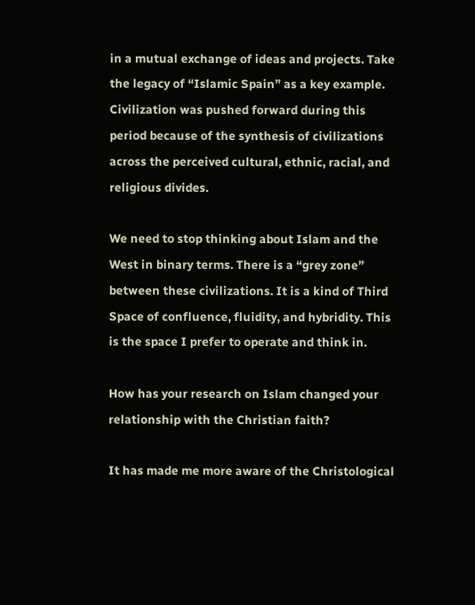in a mutual exchange of ideas and projects. Take the legacy of “Islamic Spain” as a key example. Civilization was pushed forward during this period because of the synthesis of civilizations across the perceived cultural, ethnic, racial, and religious divides.

We need to stop thinking about Islam and the West in binary terms. There is a “grey zone” between these civilizations. It is a kind of Third Space of confluence, fluidity, and hybridity. This is the space I prefer to operate and think in.

How has your research on Islam changed your relationship with the Christian faith?

It has made me more aware of the Christological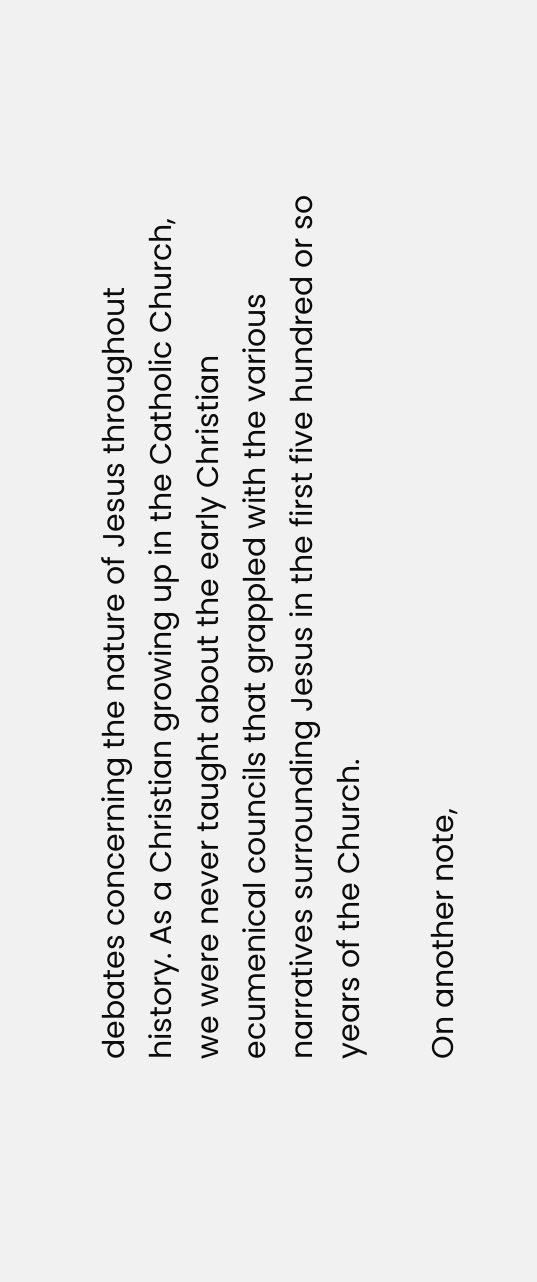debates concerning the nature of Jesus throughout history. As a Christian growing up in the Catholic Church, we were never taught about the early Christian ecumenical councils that grappled with the various narratives surrounding Jesus in the first five hundred or so years of the Church.

On another note,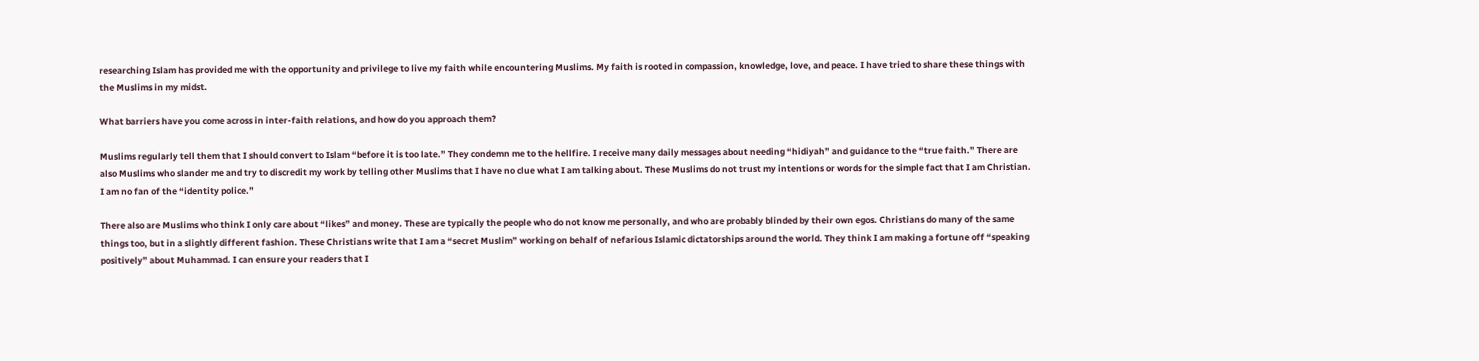researching Islam has provided me with the opportunity and privilege to live my faith while encountering Muslims. My faith is rooted in compassion, knowledge, love, and peace. I have tried to share these things with the Muslims in my midst.

What barriers have you come across in inter-faith relations, and how do you approach them?

Muslims regularly tell them that I should convert to Islam “before it is too late.” They condemn me to the hellfire. I receive many daily messages about needing “hidiyah” and guidance to the “true faith.” There are also Muslims who slander me and try to discredit my work by telling other Muslims that I have no clue what I am talking about. These Muslims do not trust my intentions or words for the simple fact that I am Christian. I am no fan of the “identity police.”

There also are Muslims who think I only care about “likes” and money. These are typically the people who do not know me personally, and who are probably blinded by their own egos. Christians do many of the same things too, but in a slightly different fashion. These Christians write that I am a “secret Muslim” working on behalf of nefarious Islamic dictatorships around the world. They think I am making a fortune off “speaking positively” about Muhammad. I can ensure your readers that I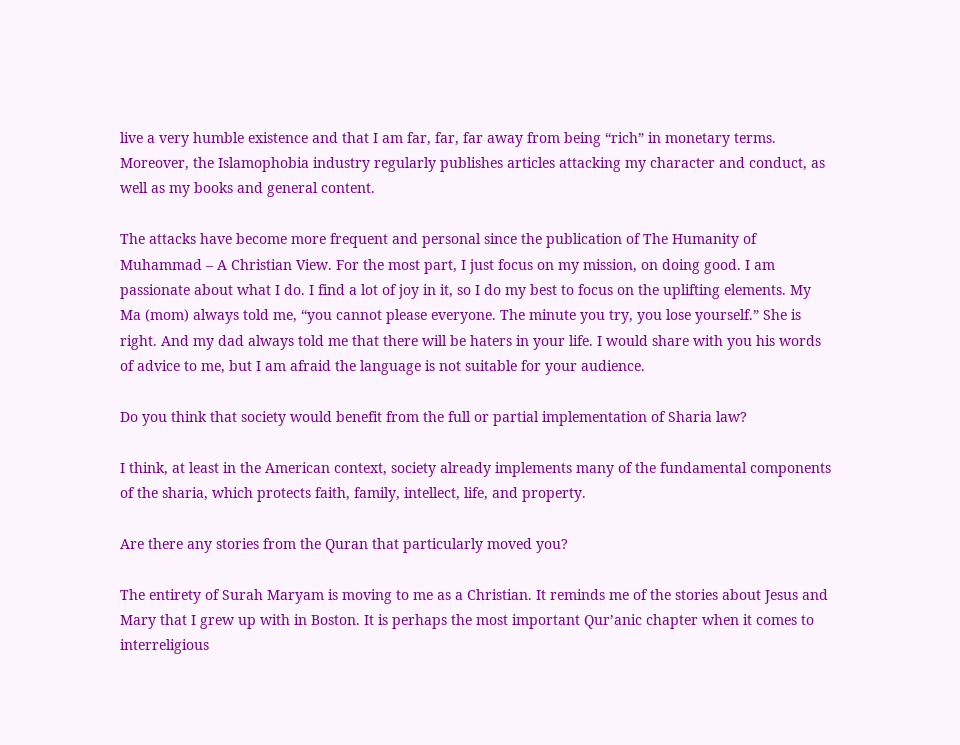live a very humble existence and that I am far, far, far away from being “rich” in monetary terms. Moreover, the Islamophobia industry regularly publishes articles attacking my character and conduct, as well as my books and general content.

The attacks have become more frequent and personal since the publication of The Humanity of Muhammad – A Christian View. For the most part, I just focus on my mission, on doing good. I am passionate about what I do. I find a lot of joy in it, so I do my best to focus on the uplifting elements. My Ma (mom) always told me, “you cannot please everyone. The minute you try, you lose yourself.” She is right. And my dad always told me that there will be haters in your life. I would share with you his words of advice to me, but I am afraid the language is not suitable for your audience.

Do you think that society would benefit from the full or partial implementation of Sharia law?

I think, at least in the American context, society already implements many of the fundamental components of the sharia, which protects faith, family, intellect, life, and property.

Are there any stories from the Quran that particularly moved you?

The entirety of Surah Maryam is moving to me as a Christian. It reminds me of the stories about Jesus and Mary that I grew up with in Boston. It is perhaps the most important Qur’anic chapter when it comes to interreligious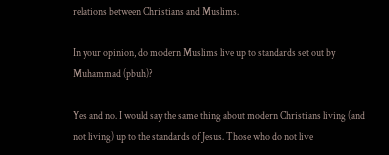relations between Christians and Muslims.

In your opinion, do modern Muslims live up to standards set out by Muhammad (pbuh)?

Yes and no. I would say the same thing about modern Christians living (and not living) up to the standards of Jesus. Those who do not live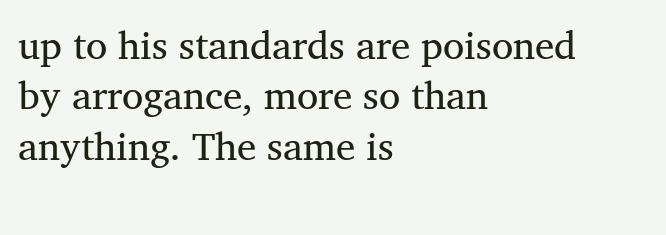up to his standards are poisoned by arrogance, more so than anything. The same is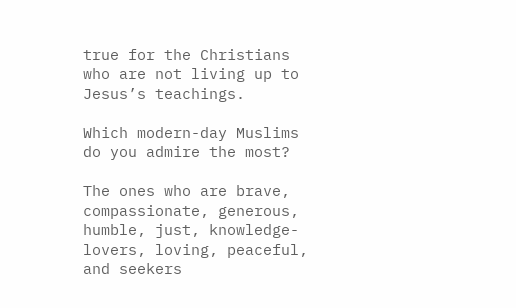true for the Christians who are not living up to Jesus’s teachings.

Which modern-day Muslims do you admire the most?

The ones who are brave, compassionate, generous, humble, just, knowledge-lovers, loving, peaceful, and seekers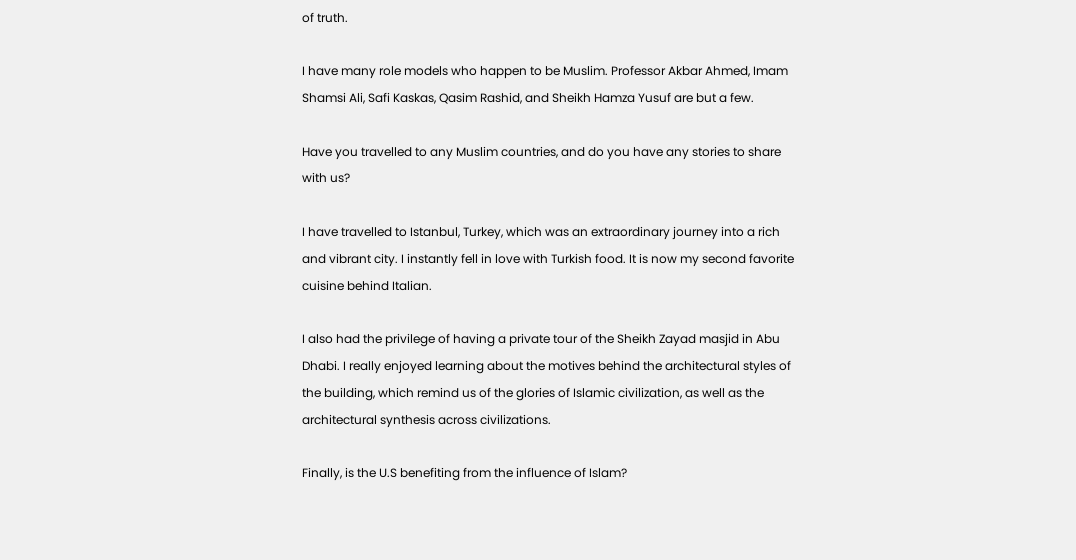of truth.

I have many role models who happen to be Muslim. Professor Akbar Ahmed, Imam Shamsi Ali, Safi Kaskas, Qasim Rashid, and Sheikh Hamza Yusuf are but a few.

Have you travelled to any Muslim countries, and do you have any stories to share with us?

I have travelled to Istanbul, Turkey, which was an extraordinary journey into a rich and vibrant city. I instantly fell in love with Turkish food. It is now my second favorite cuisine behind Italian.

I also had the privilege of having a private tour of the Sheikh Zayad masjid in Abu Dhabi. I really enjoyed learning about the motives behind the architectural styles of the building, which remind us of the glories of Islamic civilization, as well as the architectural synthesis across civilizations.

Finally, is the U.S benefiting from the influence of Islam?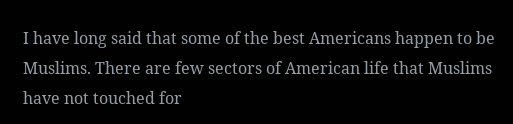I have long said that some of the best Americans happen to be Muslims. There are few sectors of American life that Muslims have not touched for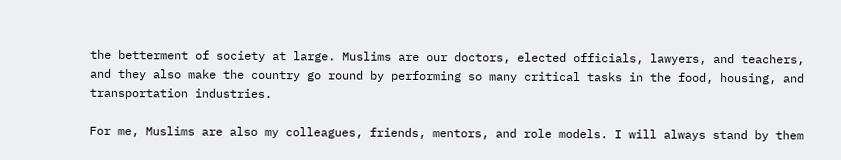the betterment of society at large. Muslims are our doctors, elected officials, lawyers, and teachers, and they also make the country go round by performing so many critical tasks in the food, housing, and transportation industries.

For me, Muslims are also my colleagues, friends, mentors, and role models. I will always stand by them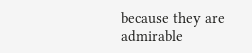because they are admirable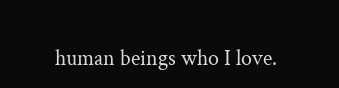human beings who I love.